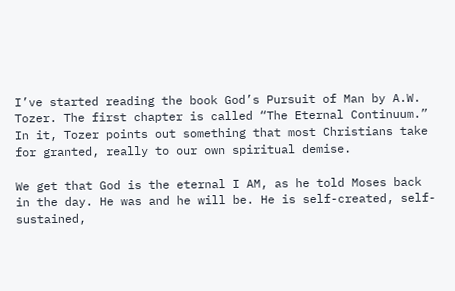I’ve started reading the book God’s Pursuit of Man by A.W. Tozer. The first chapter is called “The Eternal Continuum.” In it, Tozer points out something that most Christians take for granted, really to our own spiritual demise.

We get that God is the eternal I AM, as he told Moses back in the day. He was and he will be. He is self-created, self-sustained,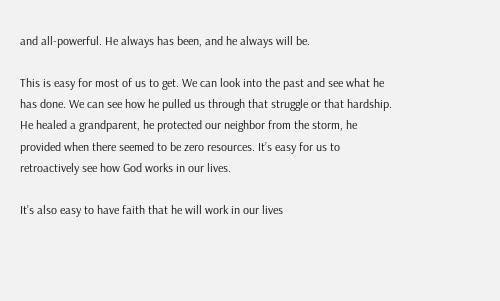and all-powerful. He always has been, and he always will be.

This is easy for most of us to get. We can look into the past and see what he has done. We can see how he pulled us through that struggle or that hardship. He healed a grandparent, he protected our neighbor from the storm, he provided when there seemed to be zero resources. It’s easy for us to retroactively see how God works in our lives.

It’s also easy to have faith that he will work in our lives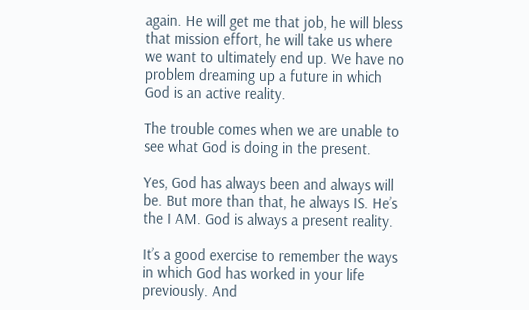again. He will get me that job, he will bless that mission effort, he will take us where we want to ultimately end up. We have no problem dreaming up a future in which God is an active reality.

The trouble comes when we are unable to see what God is doing in the present.

Yes, God has always been and always will be. But more than that, he always IS. He’s the I AM. God is always a present reality.

It’s a good exercise to remember the ways in which God has worked in your life previously. And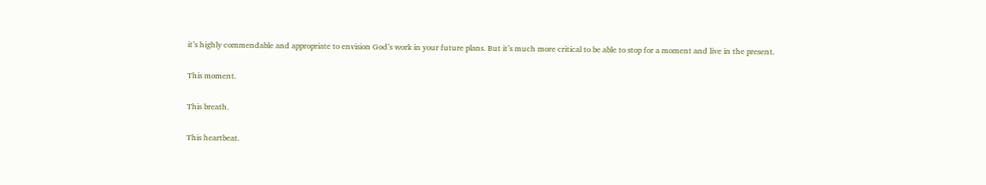it’s highly commendable and appropriate to envision God’s work in your future plans. But it’s much more critical to be able to stop for a moment and live in the present.

This moment.

This breath.

This heartbeat.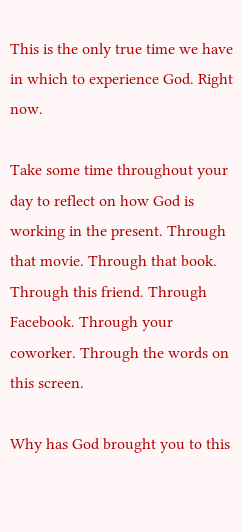This is the only true time we have in which to experience God. Right now.

Take some time throughout your day to reflect on how God is working in the present. Through that movie. Through that book. Through this friend. Through Facebook. Through your coworker. Through the words on this screen.

Why has God brought you to this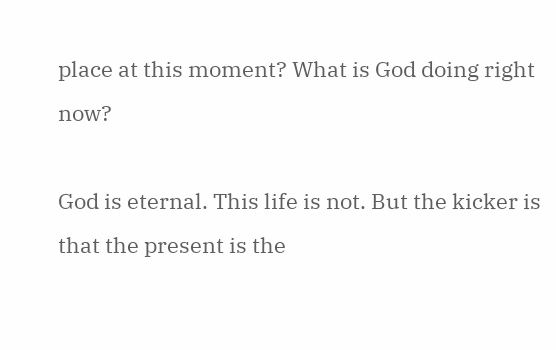place at this moment? What is God doing right now?

God is eternal. This life is not. But the kicker is that the present is the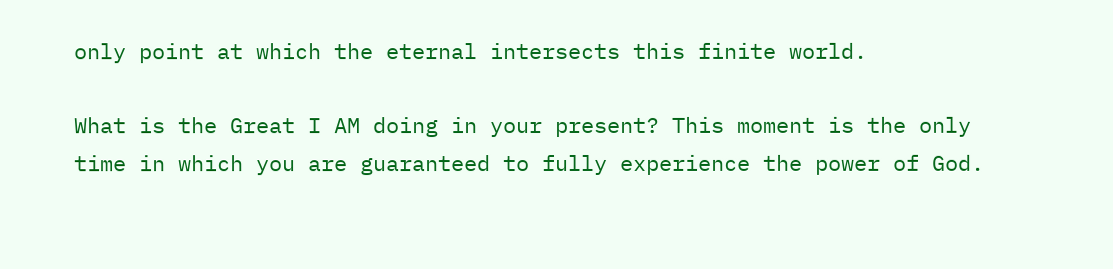only point at which the eternal intersects this finite world.

What is the Great I AM doing in your present? This moment is the only time in which you are guaranteed to fully experience the power of God.